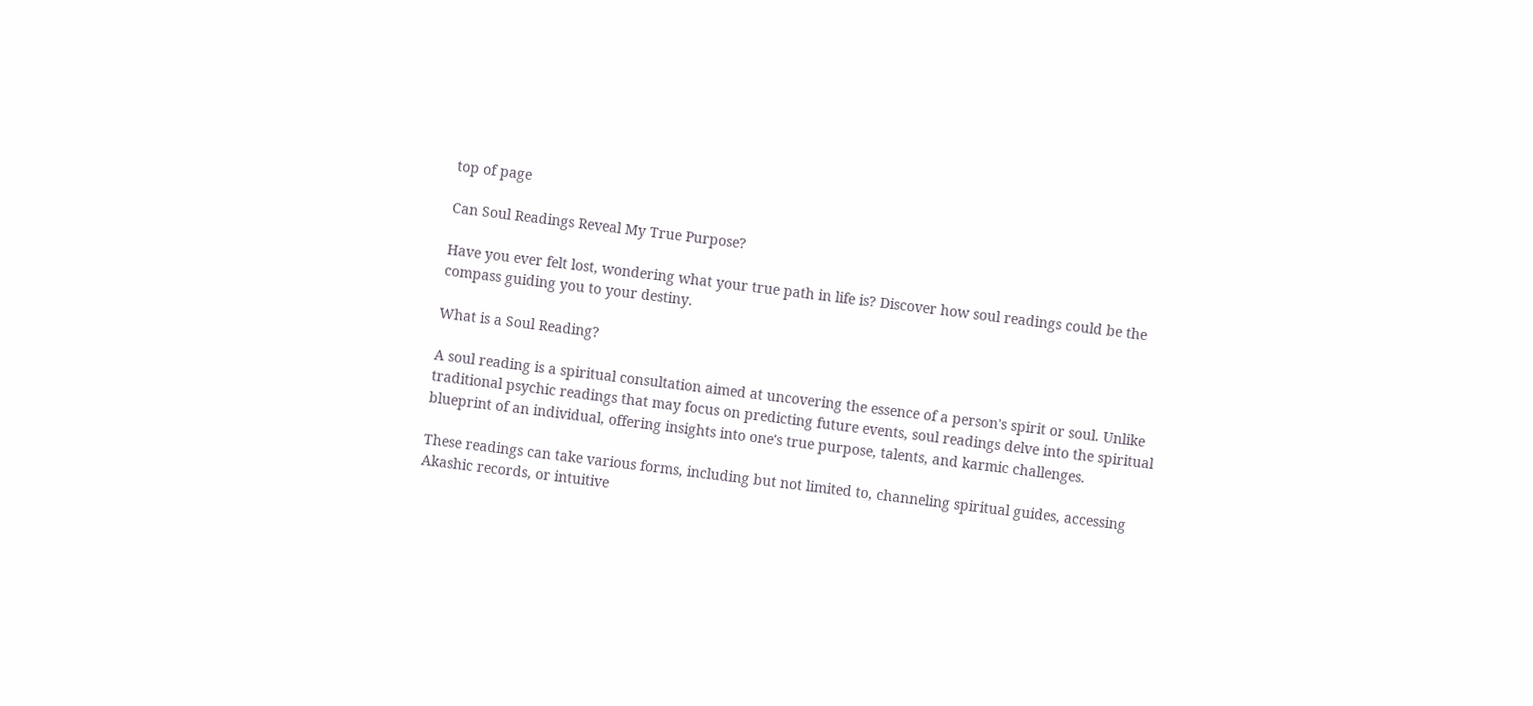top of page

Can Soul Readings Reveal My True Purpose?

Have you ever felt lost, wondering what your true path in life is? Discover how soul readings could be the compass guiding you to your destiny.

What is a Soul Reading?

A soul reading is a spiritual consultation aimed at uncovering the essence of a person's spirit or soul. Unlike traditional psychic readings that may focus on predicting future events, soul readings delve into the spiritual blueprint of an individual, offering insights into one's true purpose, talents, and karmic challenges.

These readings can take various forms, including but not limited to, channeling spiritual guides, accessing Akashic records, or intuitive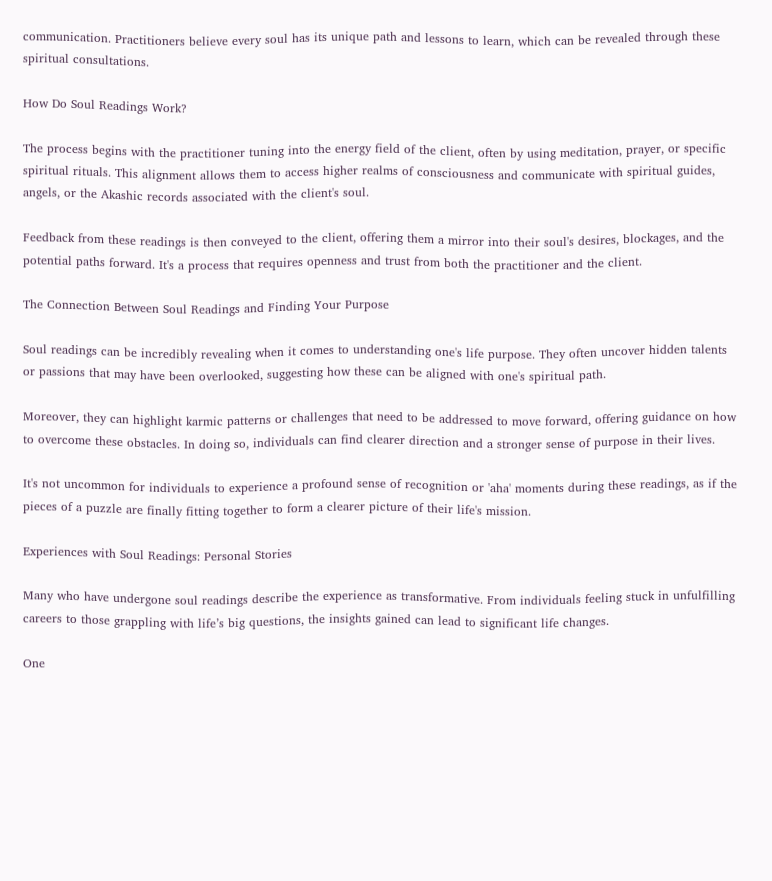communication. Practitioners believe every soul has its unique path and lessons to learn, which can be revealed through these spiritual consultations.

How Do Soul Readings Work?

The process begins with the practitioner tuning into the energy field of the client, often by using meditation, prayer, or specific spiritual rituals. This alignment allows them to access higher realms of consciousness and communicate with spiritual guides, angels, or the Akashic records associated with the client's soul.

Feedback from these readings is then conveyed to the client, offering them a mirror into their soul's desires, blockages, and the potential paths forward. It's a process that requires openness and trust from both the practitioner and the client.

The Connection Between Soul Readings and Finding Your Purpose

Soul readings can be incredibly revealing when it comes to understanding one's life purpose. They often uncover hidden talents or passions that may have been overlooked, suggesting how these can be aligned with one's spiritual path.

Moreover, they can highlight karmic patterns or challenges that need to be addressed to move forward, offering guidance on how to overcome these obstacles. In doing so, individuals can find clearer direction and a stronger sense of purpose in their lives.

It's not uncommon for individuals to experience a profound sense of recognition or 'aha' moments during these readings, as if the pieces of a puzzle are finally fitting together to form a clearer picture of their life's mission.

Experiences with Soul Readings: Personal Stories

Many who have undergone soul readings describe the experience as transformative. From individuals feeling stuck in unfulfilling careers to those grappling with life’s big questions, the insights gained can lead to significant life changes.

One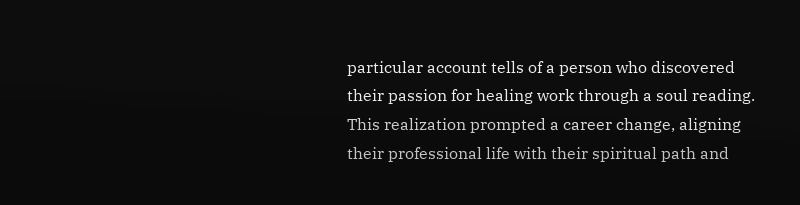particular account tells of a person who discovered their passion for healing work through a soul reading. This realization prompted a career change, aligning their professional life with their spiritual path and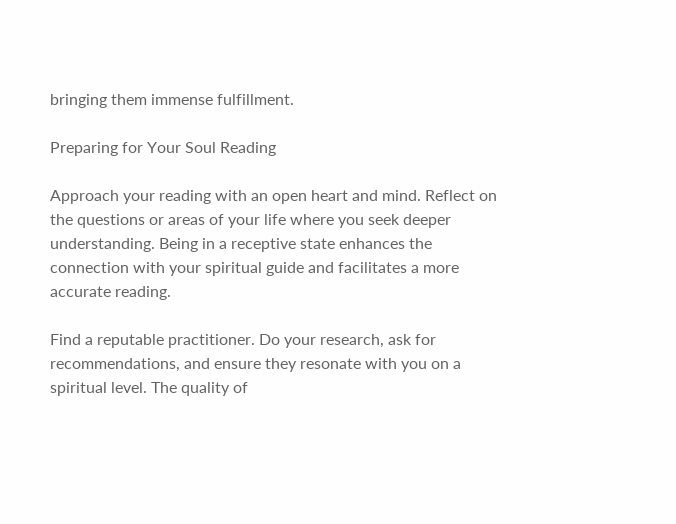bringing them immense fulfillment.

Preparing for Your Soul Reading

Approach your reading with an open heart and mind. Reflect on the questions or areas of your life where you seek deeper understanding. Being in a receptive state enhances the connection with your spiritual guide and facilitates a more accurate reading.

Find a reputable practitioner. Do your research, ask for recommendations, and ensure they resonate with you on a spiritual level. The quality of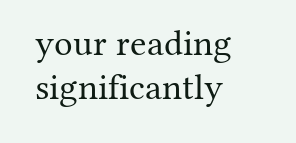your reading significantly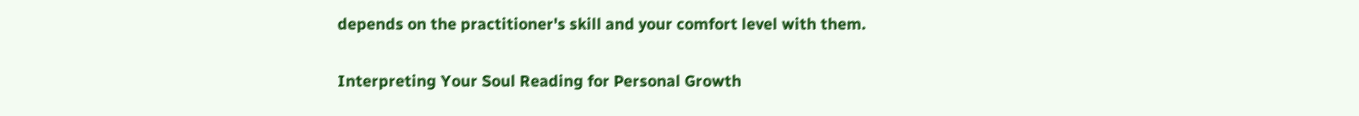depends on the practitioner's skill and your comfort level with them.

Interpreting Your Soul Reading for Personal Growth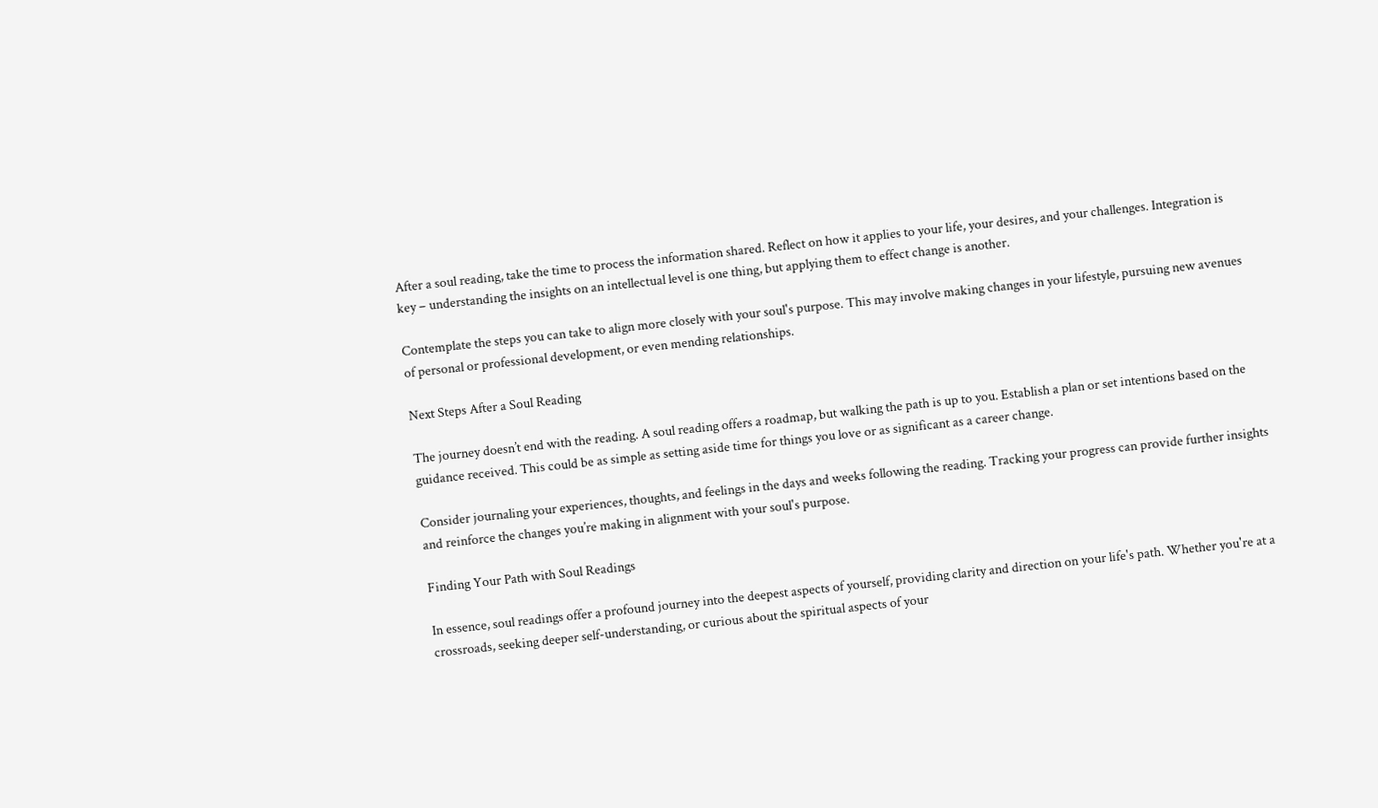After a soul reading, take the time to process the information shared. Reflect on how it applies to your life, your desires, and your challenges. Integration is key – understanding the insights on an intellectual level is one thing, but applying them to effect change is another.

Contemplate the steps you can take to align more closely with your soul's purpose. This may involve making changes in your lifestyle, pursuing new avenues of personal or professional development, or even mending relationships.

Next Steps After a Soul Reading

The journey doesn’t end with the reading. A soul reading offers a roadmap, but walking the path is up to you. Establish a plan or set intentions based on the guidance received. This could be as simple as setting aside time for things you love or as significant as a career change.

Consider journaling your experiences, thoughts, and feelings in the days and weeks following the reading. Tracking your progress can provide further insights and reinforce the changes you’re making in alignment with your soul's purpose.

Finding Your Path with Soul Readings

In essence, soul readings offer a profound journey into the deepest aspects of yourself, providing clarity and direction on your life's path. Whether you're at a crossroads, seeking deeper self-understanding, or curious about the spiritual aspects of your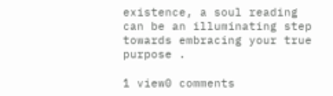existence, a soul reading can be an illuminating step towards embracing your true purpose .

1 view0 comments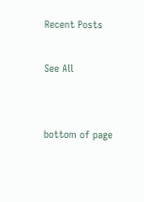Recent Posts

See All


bottom of page